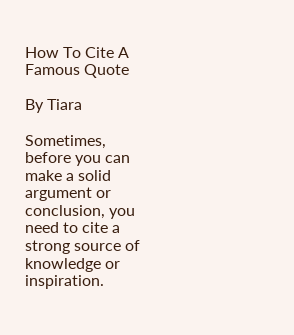How To Cite A Famous Quote

By Tiara

Sometimes, before you can make a solid argument or conclusion, you need to cite a strong source of knowledge or inspiration.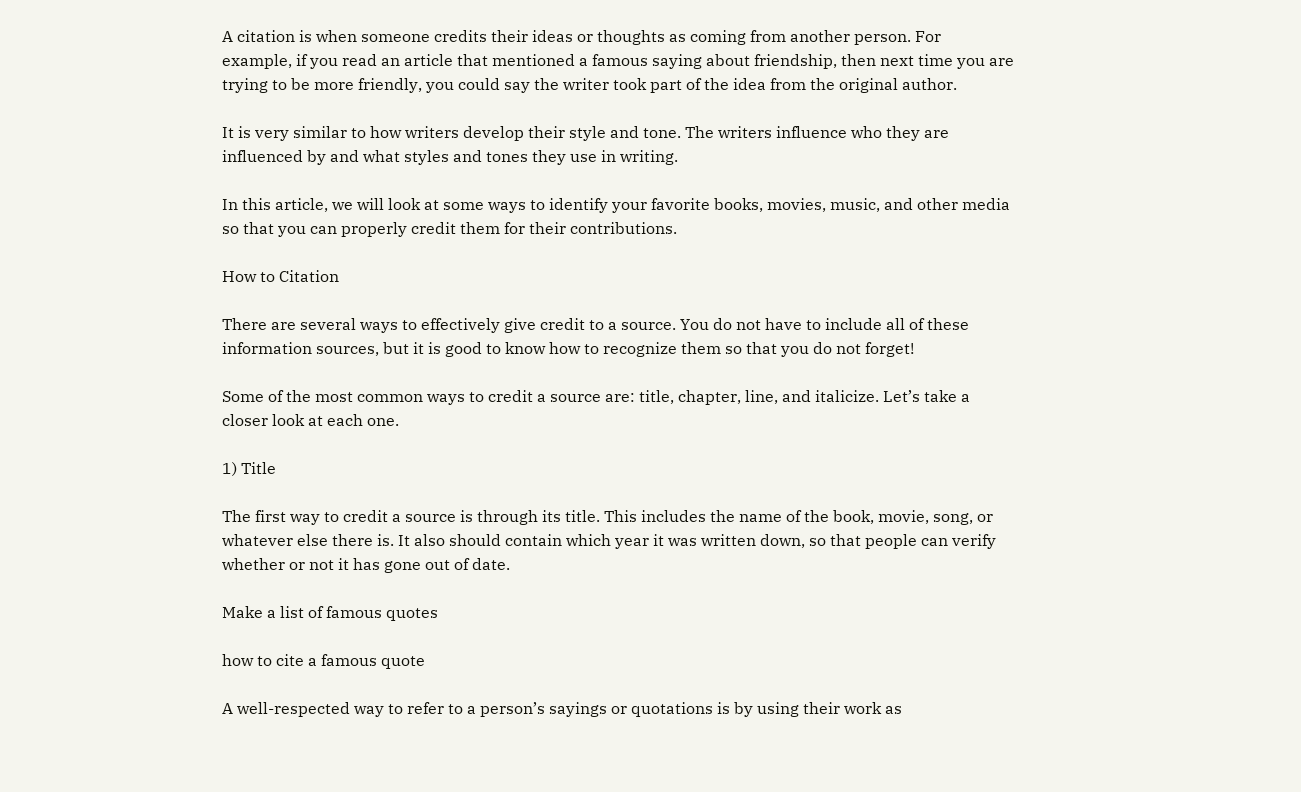A citation is when someone credits their ideas or thoughts as coming from another person. For example, if you read an article that mentioned a famous saying about friendship, then next time you are trying to be more friendly, you could say the writer took part of the idea from the original author.

It is very similar to how writers develop their style and tone. The writers influence who they are influenced by and what styles and tones they use in writing.

In this article, we will look at some ways to identify your favorite books, movies, music, and other media so that you can properly credit them for their contributions.

How to Citation

There are several ways to effectively give credit to a source. You do not have to include all of these information sources, but it is good to know how to recognize them so that you do not forget!

Some of the most common ways to credit a source are: title, chapter, line, and italicize. Let’s take a closer look at each one.

1) Title

The first way to credit a source is through its title. This includes the name of the book, movie, song, or whatever else there is. It also should contain which year it was written down, so that people can verify whether or not it has gone out of date.

Make a list of famous quotes

how to cite a famous quote

A well-respected way to refer to a person’s sayings or quotations is by using their work as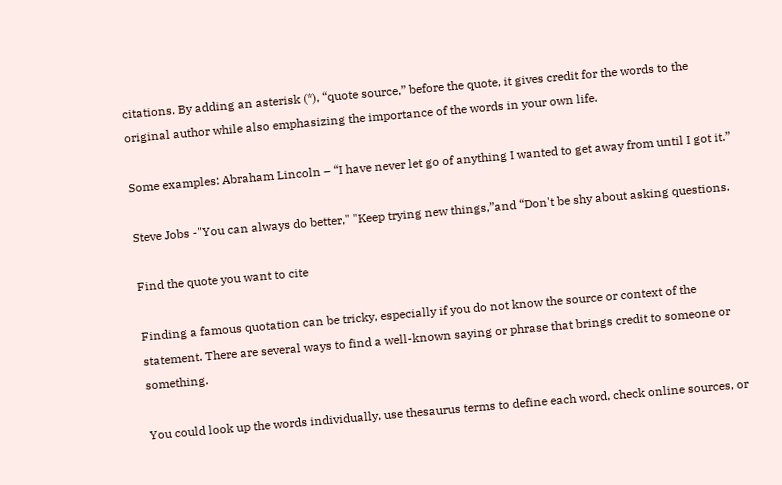citations. By adding an asterisk (*), “quote source,” before the quote, it gives credit for the words to the original author while also emphasizing the importance of the words in your own life.

Some examples: Abraham Lincoln – “I have never let go of anything I wanted to get away from until I got it.”

Steve Jobs -"You can always do better," "Keep trying new things,”and “Don't be shy about asking questions.

Find the quote you want to cite

Finding a famous quotation can be tricky, especially if you do not know the source or context of the statement. There are several ways to find a well-known saying or phrase that brings credit to someone or something.

You could look up the words individually, use thesaurus terms to define each word, check online sources, or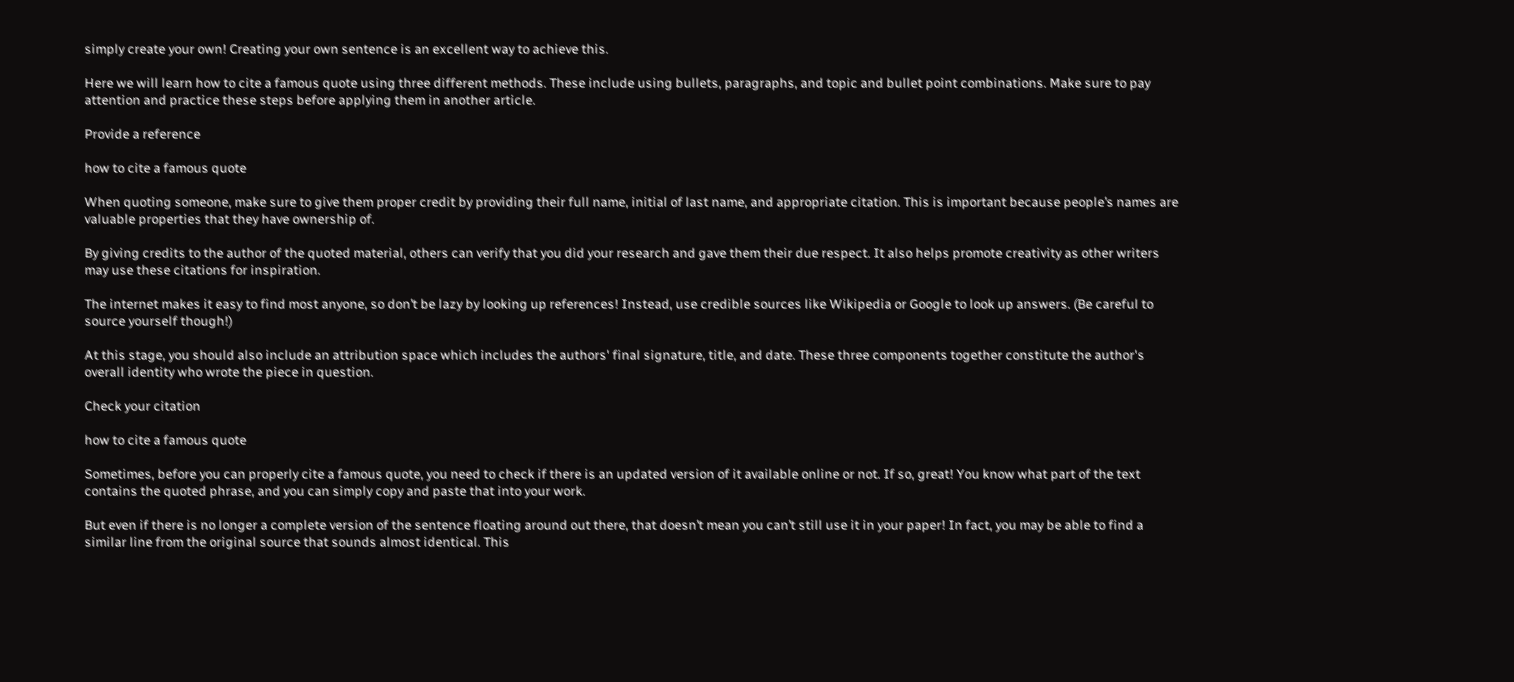simply create your own! Creating your own sentence is an excellent way to achieve this.

Here we will learn how to cite a famous quote using three different methods. These include using bullets, paragraphs, and topic and bullet point combinations. Make sure to pay attention and practice these steps before applying them in another article.

Provide a reference

how to cite a famous quote

When quoting someone, make sure to give them proper credit by providing their full name, initial of last name, and appropriate citation. This is important because people’s names are valuable properties that they have ownership of.

By giving credits to the author of the quoted material, others can verify that you did your research and gave them their due respect. It also helps promote creativity as other writers may use these citations for inspiration.

The internet makes it easy to find most anyone, so don’t be lazy by looking up references! Instead, use credible sources like Wikipedia or Google to look up answers. (Be careful to source yourself though!)

At this stage, you should also include an attribution space which includes the authors' final signature, title, and date. These three components together constitute the author's overall identity who wrote the piece in question.

Check your citation

how to cite a famous quote

Sometimes, before you can properly cite a famous quote, you need to check if there is an updated version of it available online or not. If so, great! You know what part of the text contains the quoted phrase, and you can simply copy and paste that into your work.

But even if there is no longer a complete version of the sentence floating around out there, that doesn’t mean you can’t still use it in your paper! In fact, you may be able to find a similar line from the original source that sounds almost identical. This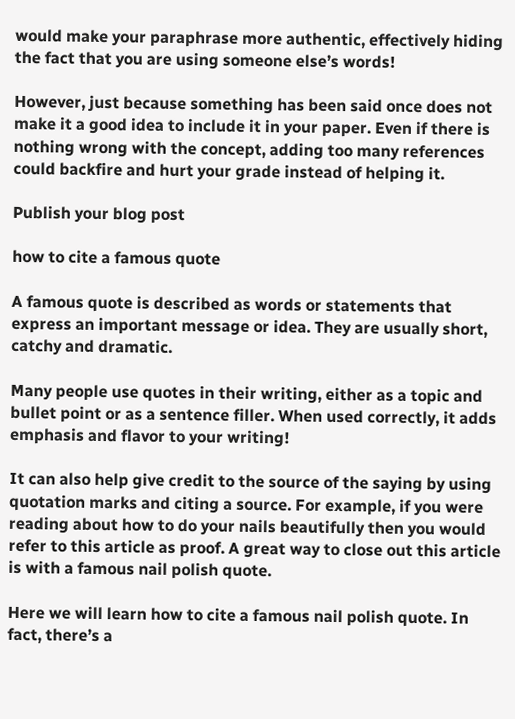would make your paraphrase more authentic, effectively hiding the fact that you are using someone else’s words!

However, just because something has been said once does not make it a good idea to include it in your paper. Even if there is nothing wrong with the concept, adding too many references could backfire and hurt your grade instead of helping it.

Publish your blog post

how to cite a famous quote

A famous quote is described as words or statements that express an important message or idea. They are usually short, catchy and dramatic.

Many people use quotes in their writing, either as a topic and bullet point or as a sentence filler. When used correctly, it adds emphasis and flavor to your writing!

It can also help give credit to the source of the saying by using quotation marks and citing a source. For example, if you were reading about how to do your nails beautifully then you would refer to this article as proof. A great way to close out this article is with a famous nail polish quote.

Here we will learn how to cite a famous nail polish quote. In fact, there’s a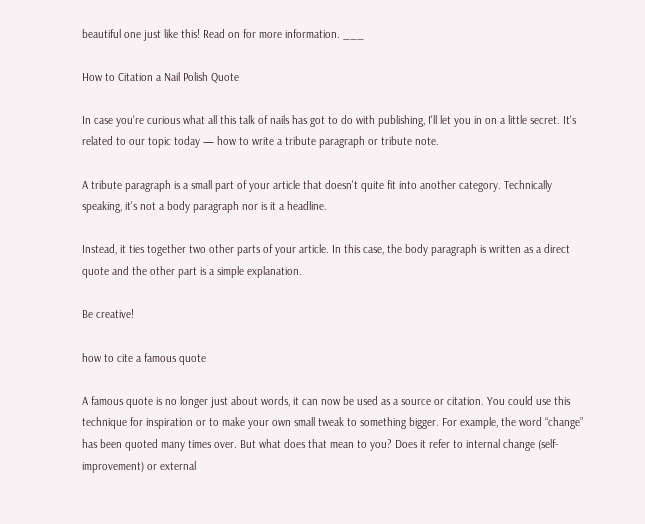beautiful one just like this! Read on for more information. ___

How to Citation a Nail Polish Quote

In case you're curious what all this talk of nails has got to do with publishing, I'll let you in on a little secret. It's related to our topic today — how to write a tribute paragraph or tribute note.

A tribute paragraph is a small part of your article that doesn't quite fit into another category. Technically speaking, it's not a body paragraph nor is it a headline.

Instead, it ties together two other parts of your article. In this case, the body paragraph is written as a direct quote and the other part is a simple explanation.

Be creative!

how to cite a famous quote

A famous quote is no longer just about words, it can now be used as a source or citation. You could use this technique for inspiration or to make your own small tweak to something bigger. For example, the word “change” has been quoted many times over. But what does that mean to you? Does it refer to internal change (self-improvement) or external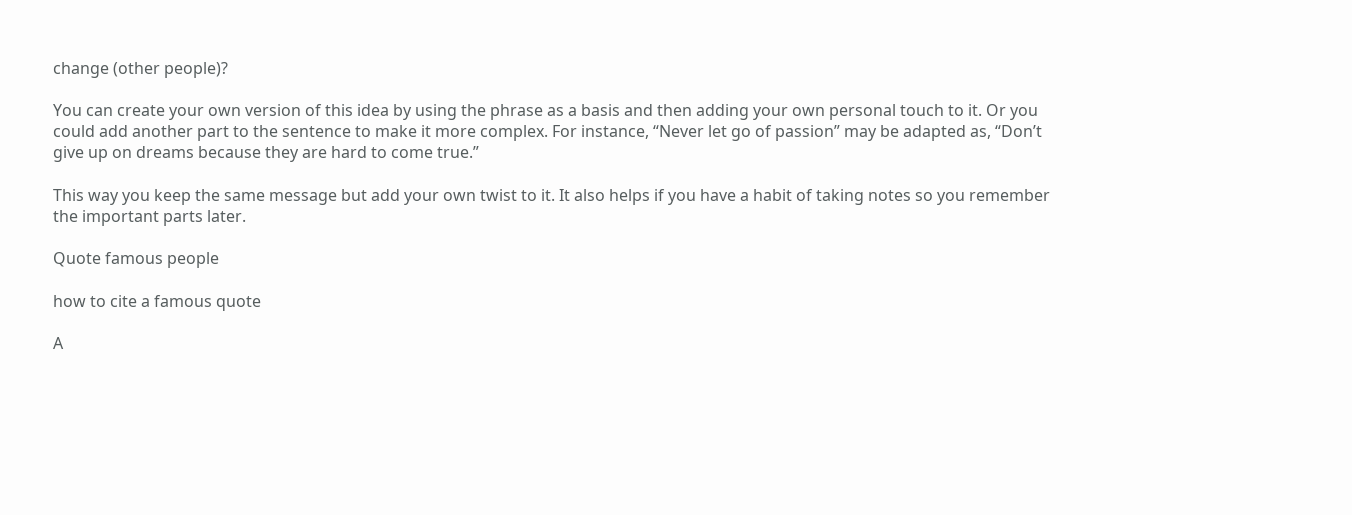change (other people)?

You can create your own version of this idea by using the phrase as a basis and then adding your own personal touch to it. Or you could add another part to the sentence to make it more complex. For instance, “Never let go of passion” may be adapted as, “Don’t give up on dreams because they are hard to come true.”

This way you keep the same message but add your own twist to it. It also helps if you have a habit of taking notes so you remember the important parts later.

Quote famous people

how to cite a famous quote

A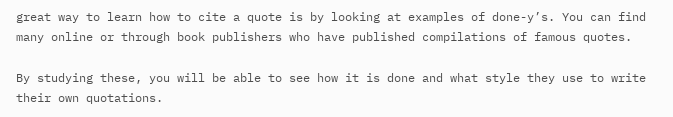great way to learn how to cite a quote is by looking at examples of done-y’s. You can find many online or through book publishers who have published compilations of famous quotes.

By studying these, you will be able to see how it is done and what style they use to write their own quotations.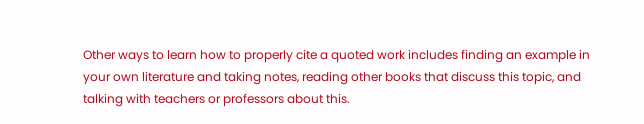Other ways to learn how to properly cite a quoted work includes finding an example in your own literature and taking notes, reading other books that discuss this topic, and talking with teachers or professors about this.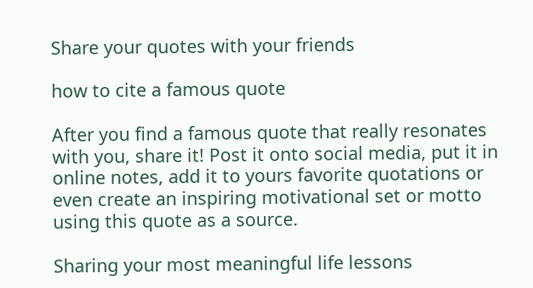Share your quotes with your friends

how to cite a famous quote

After you find a famous quote that really resonates with you, share it! Post it onto social media, put it in online notes, add it to yours favorite quotations or even create an inspiring motivational set or motto using this quote as a source.

Sharing your most meaningful life lessons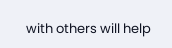with others will help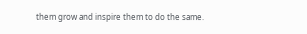them grow and inspire them to do the same.